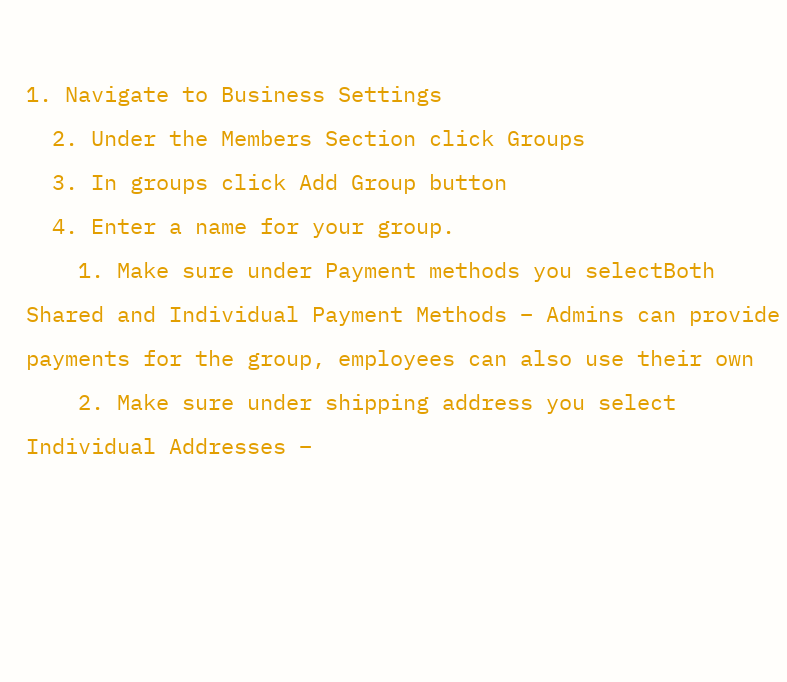1. Navigate to Business Settings
  2. Under the Members Section click Groups
  3. In groups click Add Group button
  4. Enter a name for your group.
    1. Make sure under Payment methods you selectBoth Shared and Individual Payment Methods – Admins can provide payments for the group, employees can also use their own
    2. Make sure under shipping address you select Individual Addresses –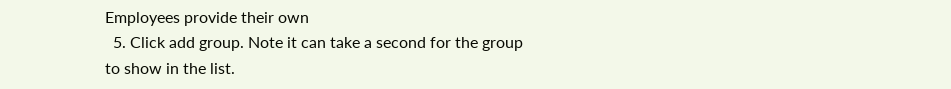Employees provide their own
  5. Click add group. Note it can take a second for the group to show in the list.